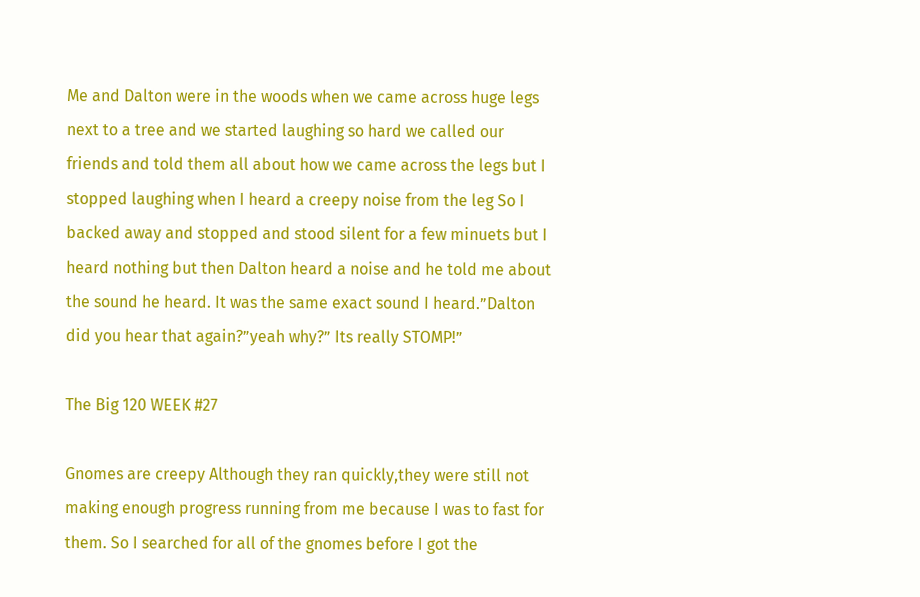Me and Dalton were in the woods when we came across huge legs next to a tree and we started laughing so hard we called our friends and told them all about how we came across the legs but I stopped laughing when I heard a creepy noise from the leg So I backed away and stopped and stood silent for a few minuets but I heard nothing but then Dalton heard a noise and he told me about the sound he heard. It was the same exact sound I heard.”Dalton did you hear that again?”yeah why?” Its really STOMP!”

The Big 120 WEEK #27

Gnomes are creepy Although they ran quickly,they were still not making enough progress running from me because I was to fast for them. So I searched for all of the gnomes before I got the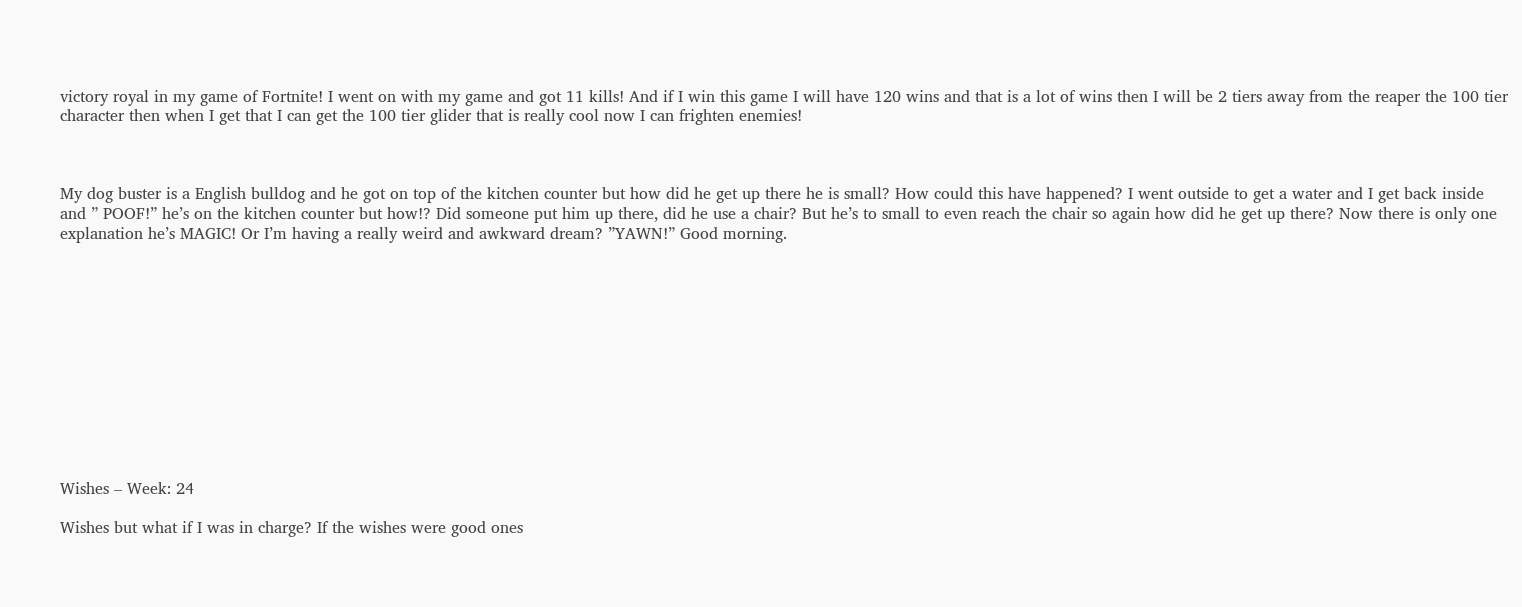victory royal in my game of Fortnite! I went on with my game and got 11 kills! And if I win this game I will have 120 wins and that is a lot of wins then I will be 2 tiers away from the reaper the 100 tier character then when I get that I can get the 100 tier glider that is really cool now I can frighten enemies!



My dog buster is a English bulldog and he got on top of the kitchen counter but how did he get up there he is small? How could this have happened? I went outside to get a water and I get back inside and ” POOF!” he’s on the kitchen counter but how!? Did someone put him up there, did he use a chair? But he’s to small to even reach the chair so again how did he get up there? Now there is only one explanation he’s MAGIC! Or I’m having a really weird and awkward dream? ”YAWN!” Good morning.












Wishes – Week: 24

Wishes but what if I was in charge? If the wishes were good ones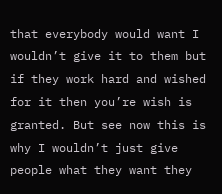that everybody would want I wouldn’t give it to them but if they work hard and wished for it then you’re wish is granted. But see now this is why I wouldn’t just give people what they want they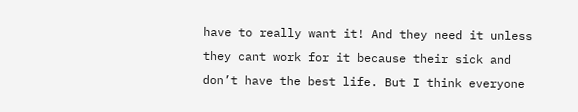have to really want it! And they need it unless they cant work for it because their sick and don’t have the best life. But I think everyone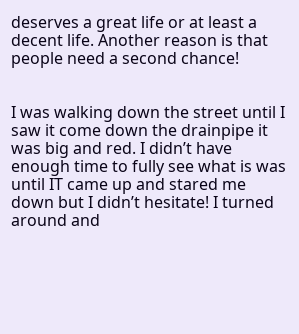deserves a great life or at least a decent life. Another reason is that people need a second chance!


I was walking down the street until I saw it come down the drainpipe it was big and red. I didn’t have enough time to fully see what is was until IT came up and stared me down but I didn’t hesitate! I turned around and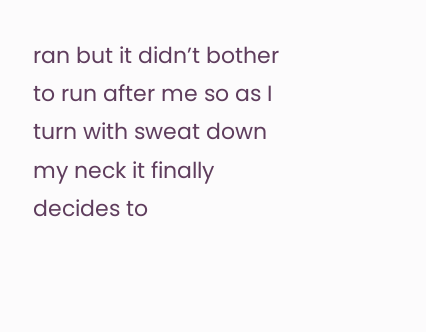ran but it didn’t bother to run after me so as I turn with sweat down my neck it finally decides to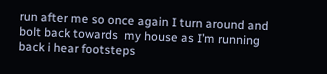run after me so once again I turn around and bolt back towards  my house as I’m running back i hear footsteps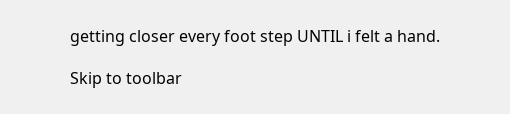getting closer every foot step UNTIL i felt a hand.

Skip to toolbar